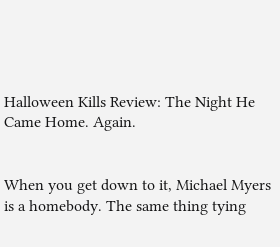Halloween Kills Review: The Night He Came Home. Again.


When you get down to it, Michael Myers is a homebody. The same thing tying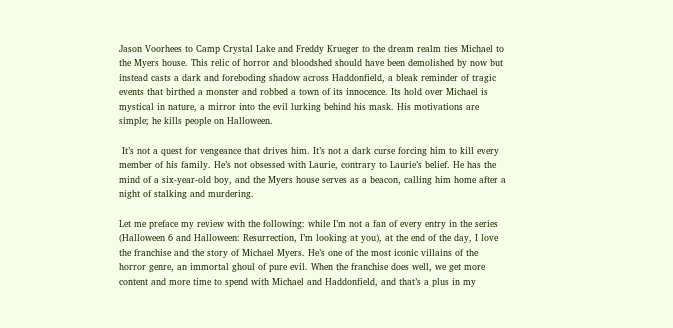Jason Voorhees to Camp Crystal Lake and Freddy Krueger to the dream realm ties Michael to the Myers house. This relic of horror and bloodshed should have been demolished by now but instead casts a dark and foreboding shadow across Haddonfield, a bleak reminder of tragic events that birthed a monster and robbed a town of its innocence. Its hold over Michael is mystical in nature, a mirror into the evil lurking behind his mask. His motivations are simple; he kills people on Halloween.

 It’s not a quest for vengeance that drives him. It’s not a dark curse forcing him to kill every member of his family. He’s not obsessed with Laurie, contrary to Laurie’s belief. He has the mind of a six-year-old boy, and the Myers house serves as a beacon, calling him home after a night of stalking and murdering.

Let me preface my review with the following: while I’m not a fan of every entry in the series (Halloween 6 and Halloween: Resurrection, I’m looking at you), at the end of the day, I love the franchise and the story of Michael Myers. He’s one of the most iconic villains of the horror genre, an immortal ghoul of pure evil. When the franchise does well, we get more content and more time to spend with Michael and Haddonfield, and that’s a plus in my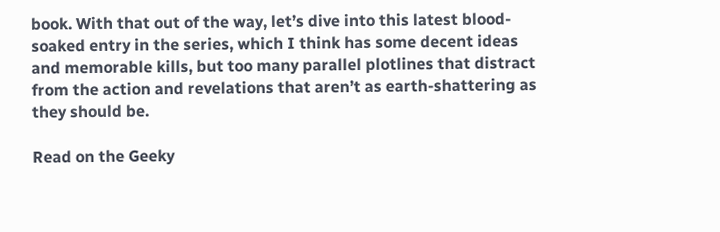book. With that out of the way, let’s dive into this latest blood-soaked entry in the series, which I think has some decent ideas and memorable kills, but too many parallel plotlines that distract from the action and revelations that aren’t as earth-shattering as they should be.

Read on the Geeky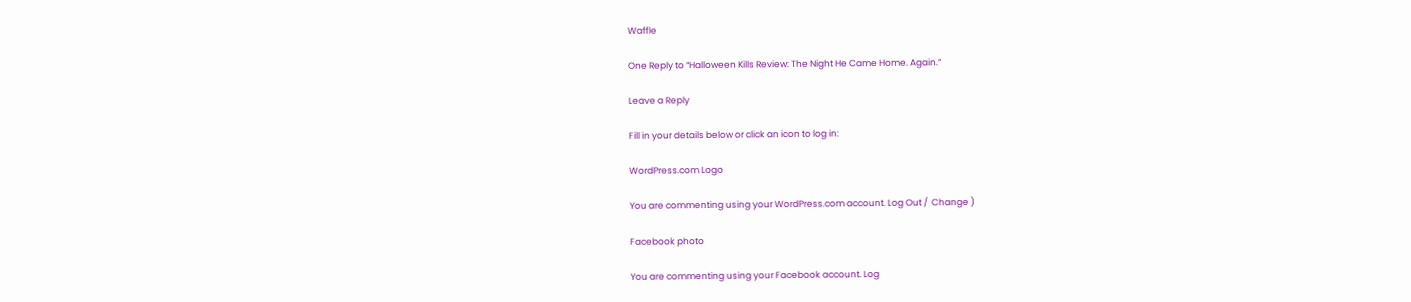Waffle

One Reply to “Halloween Kills Review: The Night He Came Home. Again.”

Leave a Reply

Fill in your details below or click an icon to log in:

WordPress.com Logo

You are commenting using your WordPress.com account. Log Out /  Change )

Facebook photo

You are commenting using your Facebook account. Log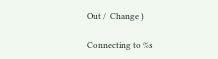Out /  Change )

Connecting to %s